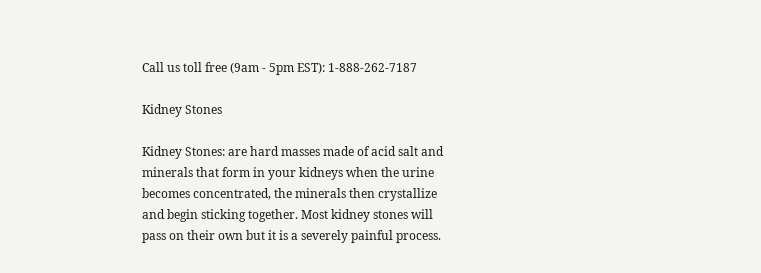Call us toll free (9am - 5pm EST): 1-888-262-7187

Kidney Stones

Kidney Stones: are hard masses made of acid salt and minerals that form in your kidneys when the urine becomes concentrated, the minerals then crystallize and begin sticking together. Most kidney stones will pass on their own but it is a severely painful process.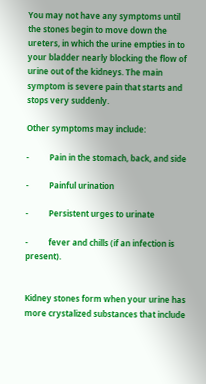You may not have any symptoms until the stones begin to move down the ureters, in which the urine empties in to your bladder nearly blocking the flow of urine out of the kidneys. The main symptom is severe pain that starts and stops very suddenly.

Other symptoms may include:

-          Pain in the stomach, back, and side

-          Painful urination

-          Persistent urges to urinate

-          fever and chills (if an infection is present).


Kidney stones form when your urine has more crystalized substances that include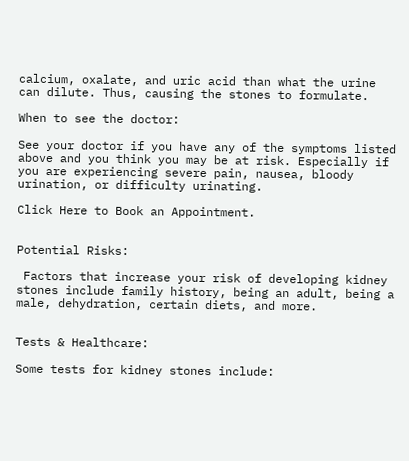calcium, oxalate, and uric acid than what the urine can dilute. Thus, causing the stones to formulate.

When to see the doctor:

See your doctor if you have any of the symptoms listed above and you think you may be at risk. Especially if you are experiencing severe pain, nausea, bloody urination, or difficulty urinating.

Click Here to Book an Appointment.


Potential Risks:

 Factors that increase your risk of developing kidney stones include family history, being an adult, being a male, dehydration, certain diets, and more.


Tests & Healthcare:

Some tests for kidney stones include: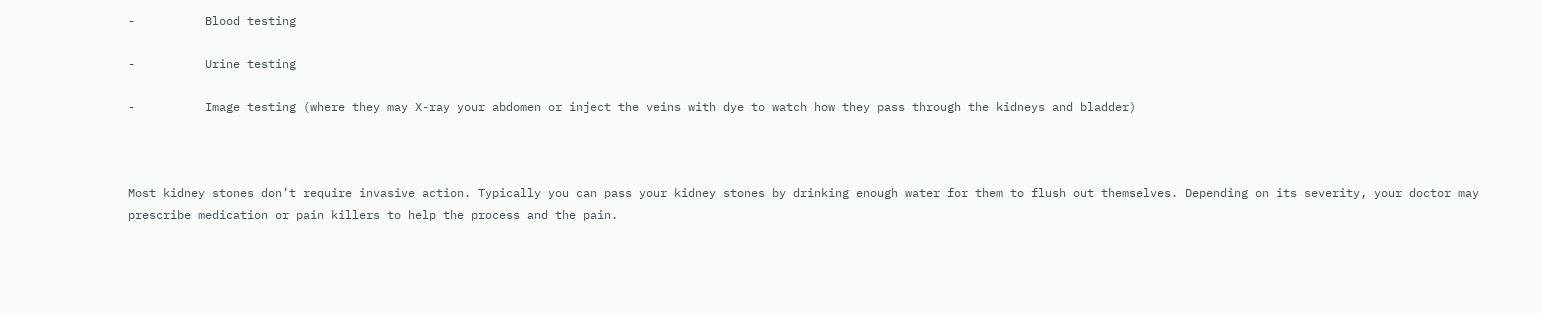-          Blood testing

-          Urine testing

-          Image testing (where they may X-ray your abdomen or inject the veins with dye to watch how they pass through the kidneys and bladder)



Most kidney stones don’t require invasive action. Typically you can pass your kidney stones by drinking enough water for them to flush out themselves. Depending on its severity, your doctor may prescribe medication or pain killers to help the process and the pain.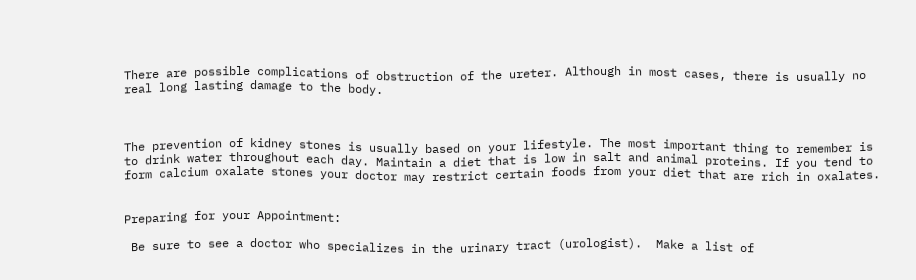There are possible complications of obstruction of the ureter. Although in most cases, there is usually no real long lasting damage to the body.



The prevention of kidney stones is usually based on your lifestyle. The most important thing to remember is to drink water throughout each day. Maintain a diet that is low in salt and animal proteins. If you tend to form calcium oxalate stones your doctor may restrict certain foods from your diet that are rich in oxalates.


Preparing for your Appointment:

 Be sure to see a doctor who specializes in the urinary tract (urologist).  Make a list of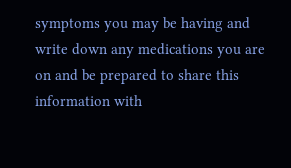symptoms you may be having and write down any medications you are on and be prepared to share this information with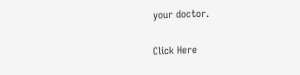your doctor.

Click Here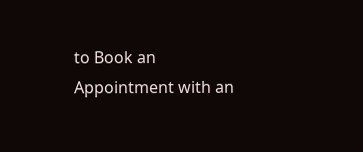to Book an Appointment with an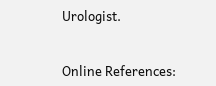Urologist.


Online References: